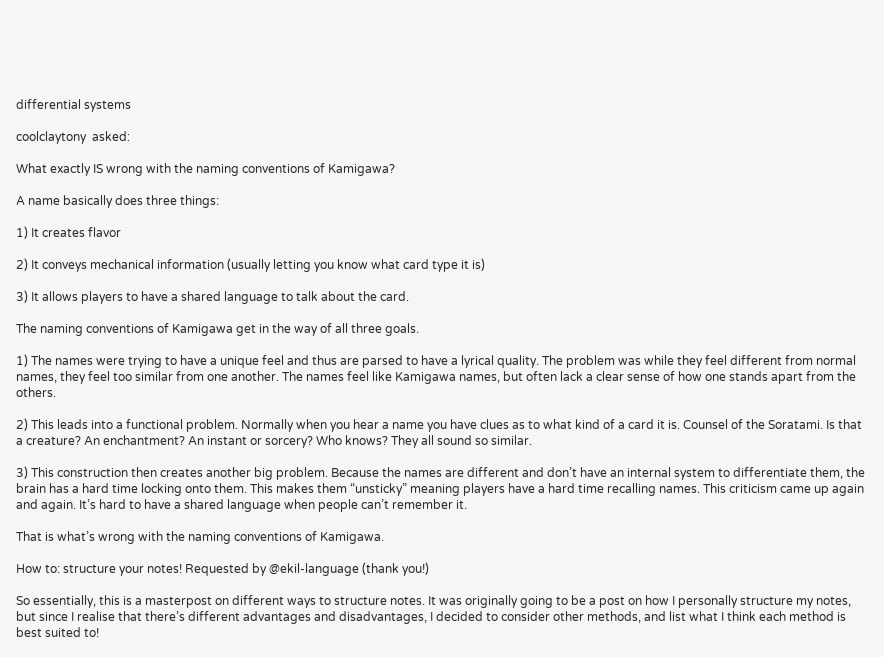differential systems

coolclaytony  asked:

What exactly IS wrong with the naming conventions of Kamigawa?

A name basically does three things:

1) It creates flavor

2) It conveys mechanical information (usually letting you know what card type it is)

3) It allows players to have a shared language to talk about the card.

The naming conventions of Kamigawa get in the way of all three goals.

1) The names were trying to have a unique feel and thus are parsed to have a lyrical quality. The problem was while they feel different from normal names, they feel too similar from one another. The names feel like Kamigawa names, but often lack a clear sense of how one stands apart from the others.

2) This leads into a functional problem. Normally when you hear a name you have clues as to what kind of a card it is. Counsel of the Soratami. Is that a creature? An enchantment? An instant or sorcery? Who knows? They all sound so similar.

3) This construction then creates another big problem. Because the names are different and don’t have an internal system to differentiate them, the brain has a hard time locking onto them. This makes them “unsticky” meaning players have a hard time recalling names. This criticism came up again and again. It’s hard to have a shared language when people can’t remember it.

That is what’s wrong with the naming conventions of Kamigawa.

How to: structure your notes! Requested by @ekil-language (thank you!)

So essentially, this is a masterpost on different ways to structure notes. It was originally going to be a post on how I personally structure my notes, but since I realise that there’s different advantages and disadvantages, I decided to consider other methods, and list what I think each method is best suited to!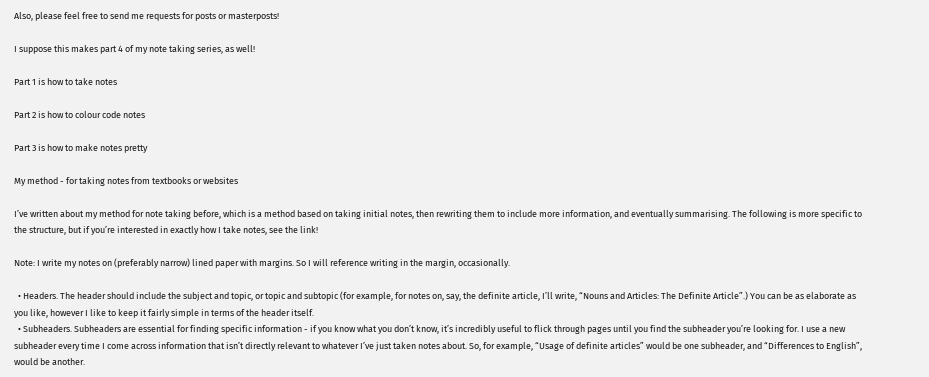Also, please feel free to send me requests for posts or masterposts!

I suppose this makes part 4 of my note taking series, as well!

Part 1 is how to take notes

Part 2 is how to colour code notes

Part 3 is how to make notes pretty

My method - for taking notes from textbooks or websites

I’ve written about my method for note taking before, which is a method based on taking initial notes, then rewriting them to include more information, and eventually summarising. The following is more specific to the structure, but if you’re interested in exactly how I take notes, see the link!

Note: I write my notes on (preferably narrow) lined paper with margins. So I will reference writing in the margin, occasionally.

  • Headers. The header should include the subject and topic, or topic and subtopic (for example, for notes on, say, the definite article, I’ll write, “Nouns and Articles: The Definite Article”.) You can be as elaborate as you like, however I like to keep it fairly simple in terms of the header itself.
  • Subheaders. Subheaders are essential for finding specific information - if you know what you don’t know, it’s incredibly useful to flick through pages until you find the subheader you’re looking for. I use a new subheader every time I come across information that isn’t directly relevant to whatever I’ve just taken notes about. So, for example, “Usage of definite articles” would be one subheader, and “Differences to English”, would be another.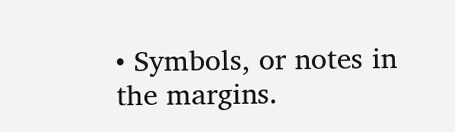• Symbols, or notes in the margins.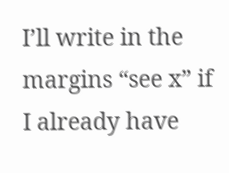I’ll write in the margins “see x” if I already have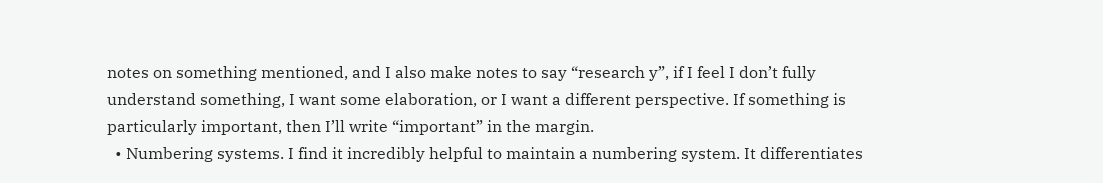notes on something mentioned, and I also make notes to say “research y”, if I feel I don’t fully understand something, I want some elaboration, or I want a different perspective. If something is particularly important, then I’ll write “important” in the margin.
  • Numbering systems. I find it incredibly helpful to maintain a numbering system. It differentiates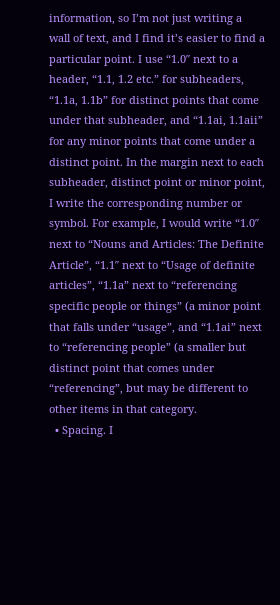information, so I’m not just writing a wall of text, and I find it’s easier to find a particular point. I use “1.0″ next to a header, “1.1, 1.2 etc.” for subheaders, “1.1a, 1.1b” for distinct points that come under that subheader, and “1.1ai, 1.1aii” for any minor points that come under a distinct point. In the margin next to each subheader, distinct point or minor point, I write the corresponding number or symbol. For example, I would write “1.0″ next to “Nouns and Articles: The Definite Article”, “1.1″ next to “Usage of definite articles”, “1.1a” next to “referencing specific people or things” (a minor point that falls under “usage”, and “1.1ai” next to “referencing people” (a smaller but distinct point that comes under “referencing”, but may be different to other items in that category.
  • Spacing. I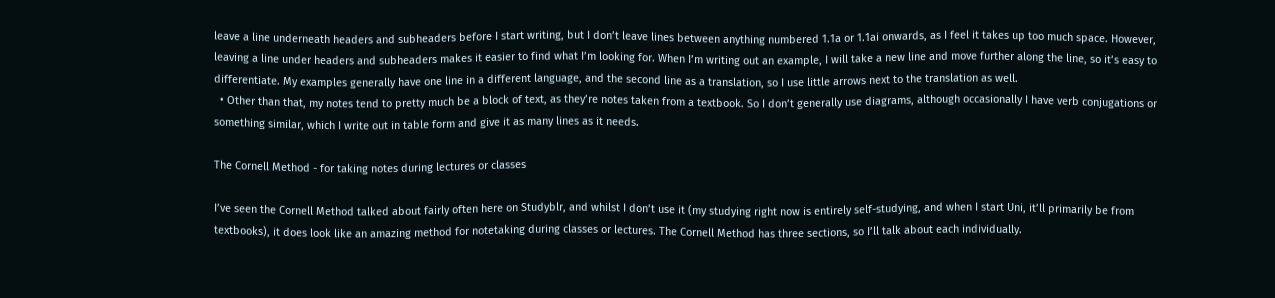leave a line underneath headers and subheaders before I start writing, but I don’t leave lines between anything numbered 1.1a or 1.1ai onwards, as I feel it takes up too much space. However, leaving a line under headers and subheaders makes it easier to find what I’m looking for. When I’m writing out an example, I will take a new line and move further along the line, so it’s easy to differentiate. My examples generally have one line in a different language, and the second line as a translation, so I use little arrows next to the translation as well.
  • Other than that, my notes tend to pretty much be a block of text, as they’re notes taken from a textbook. So I don’t generally use diagrams, although occasionally I have verb conjugations or something similar, which I write out in table form and give it as many lines as it needs.

The Cornell Method - for taking notes during lectures or classes

I’ve seen the Cornell Method talked about fairly often here on Studyblr, and whilst I don’t use it (my studying right now is entirely self-studying, and when I start Uni, it’ll primarily be from textbooks), it does look like an amazing method for notetaking during classes or lectures. The Cornell Method has three sections, so I’ll talk about each individually.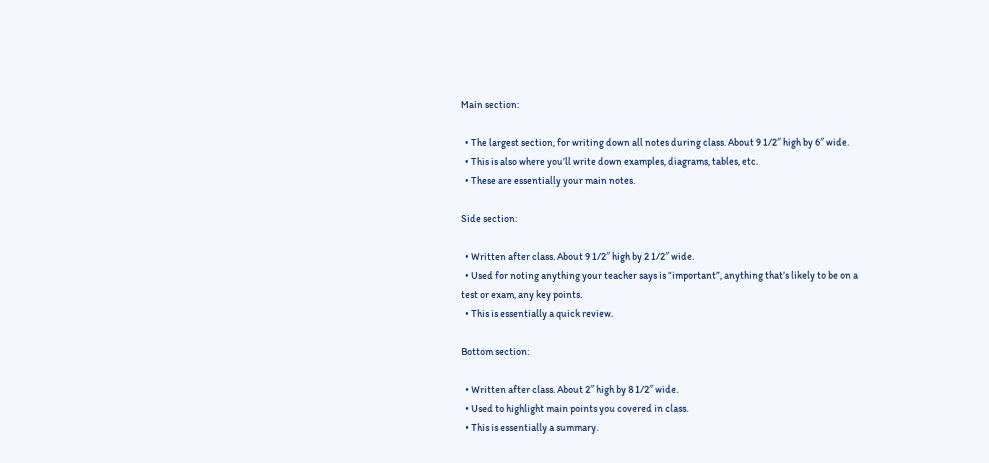Main section:

  • The largest section, for writing down all notes during class. About 9 1/2″ high by 6″ wide.
  • This is also where you’ll write down examples, diagrams, tables, etc.
  • These are essentially your main notes.

Side section:

  • Written after class. About 9 1/2″ high by 2 1/2″ wide.
  • Used for noting anything your teacher says is “important”, anything that’s likely to be on a test or exam, any key points.
  • This is essentially a quick review.

Bottom section:

  • Written after class. About 2″ high by 8 1/2″ wide.
  • Used to highlight main points you covered in class.
  • This is essentially a summary.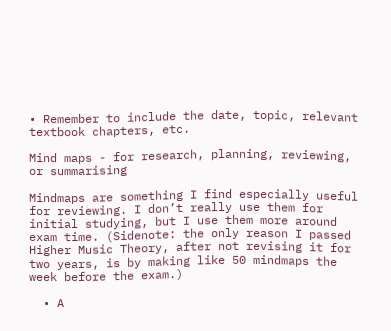• Remember to include the date, topic, relevant textbook chapters, etc.

Mind maps - for research, planning, reviewing, or summarising

Mindmaps are something I find especially useful for reviewing. I don’t really use them for initial studying, but I use them more around exam time. (Sidenote: the only reason I passed Higher Music Theory, after not revising it for two years, is by making like 50 mindmaps the week before the exam.)

  • A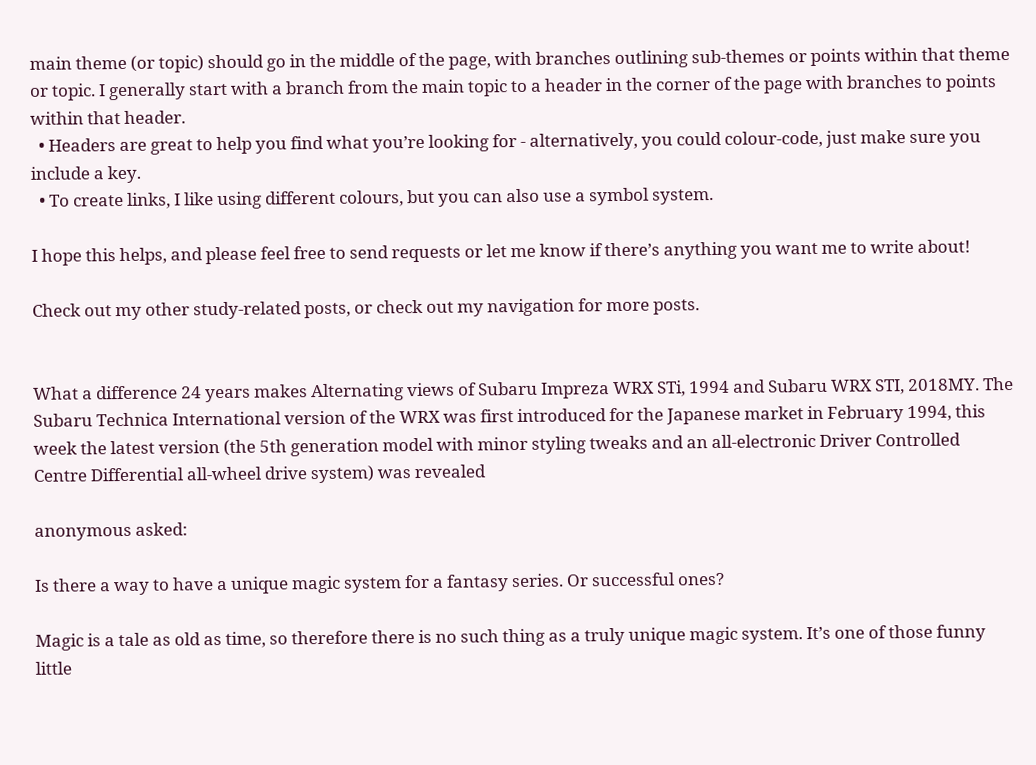main theme (or topic) should go in the middle of the page, with branches outlining sub-themes or points within that theme or topic. I generally start with a branch from the main topic to a header in the corner of the page with branches to points within that header.
  • Headers are great to help you find what you’re looking for - alternatively, you could colour-code, just make sure you include a key.
  • To create links, I like using different colours, but you can also use a symbol system.

I hope this helps, and please feel free to send requests or let me know if there’s anything you want me to write about!

Check out my other study-related posts, or check out my navigation for more posts.


What a difference 24 years makes Alternating views of Subaru Impreza WRX STi, 1994 and Subaru WRX STI, 2018MY. The  Subaru Technica International version of the WRX was first introduced for the Japanese market in February 1994, this week the latest version (the 5th generation model with minor styling tweaks and an all-electronic Driver Controlled Centre Differential all-wheel drive system) was revealed

anonymous asked:

Is there a way to have a unique magic system for a fantasy series. Or successful ones?

Magic is a tale as old as time, so therefore there is no such thing as a truly unique magic system. It’s one of those funny little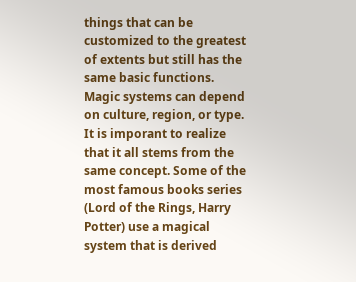things that can be customized to the greatest of extents but still has the same basic functions. Magic systems can depend on culture, region, or type. It is imporant to realize that it all stems from the same concept. Some of the most famous books series (Lord of the Rings, Harry Potter) use a magical system that is derived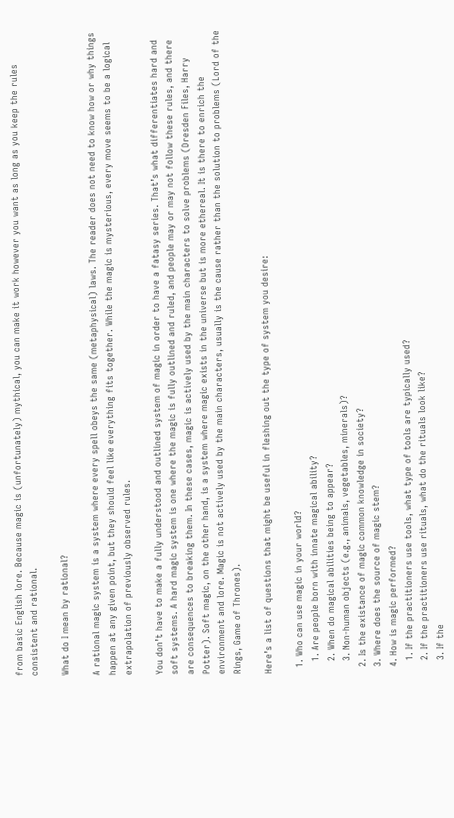from basic English lore. Because magic is (unfortunately) mythical, you can make it work however you want as long as you keep the rules consistent and rational.

What do I mean by rational?

A rational magic system is a system where every spell obeys the same (metaphysical) laws. The reader does not need to know how or why things happen at any given point, but they should feel like everything fits together. While the magic is mysterious, every move seems to be a logical extrapolation of previously observed rules.

You don’t have to make a fully understood and outlined system of magic in order to have a fatasy series. That’s what differentiates hard and soft systems. A hard magic system is one where the magic is fully outlined and ruled, and people may or may not follow these rules, and there are consequences to breaking them. In these cases, magic is actively used by the main characters to solve problems (Dresden Files, Harry Potter). Soft magic, on the other hand, is a system where magic exists in the universe but is more ethereal. It is there to enrich the environment and lore. Magic is not actively used by the main characters, usually is the cause rather than the solution to problems (Lord of the Rings, Game of Thrones).

Here’s a list of questions that might be useful in fleshing out the type of system you desire:

  1. Who can use magic in your world?
    1. Are people born with innate magical ability?
    2. When do magical abilities being to appear?
    3. Non-human objects (e.g., animals, vegetables, minerals)?
  2. Is the existance of magic common knowledge in society?
  3. Where does the source of magic stem?
  4. How is magic performed?
    1. If the practitioners use tools, what type of tools are typically used?
    2. If the practitioners use rituals, what do the rituals look like?
    3. If the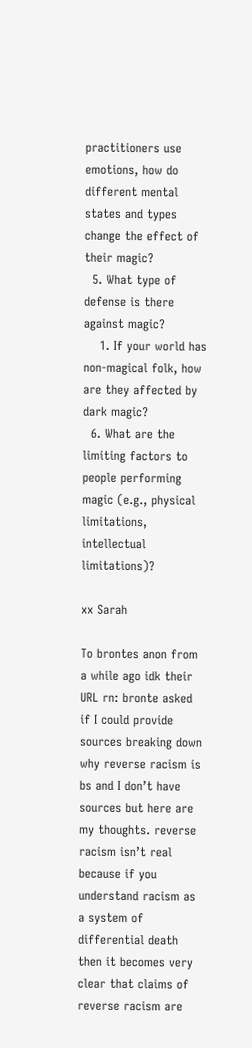practitioners use emotions, how do different mental states and types change the effect of their magic?
  5. What type of defense is there against magic?
    1. If your world has non-magical folk, how are they affected by dark magic?
  6. What are the limiting factors to people performing magic (e.g., physical limitations, intellectual limitations)?

xx Sarah

To brontes anon from a while ago idk their URL rn: bronte asked if I could provide sources breaking down why reverse racism is bs and I don’t have sources but here are my thoughts. reverse racism isn’t real because if you understand racism as a system of differential death then it becomes very clear that claims of reverse racism are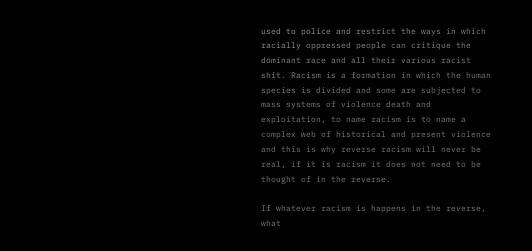used to police and restrict the ways in which racially oppressed people can critique the dominant race and all their various racist shit. Racism is a formation in which the human species is divided and some are subjected to mass systems of violence death and exploitation, to name racism is to name a complex web of historical and present violence and this is why reverse racism will never be real, if it is racism it does not need to be thought of in the reverse.

If whatever racism is happens in the reverse, what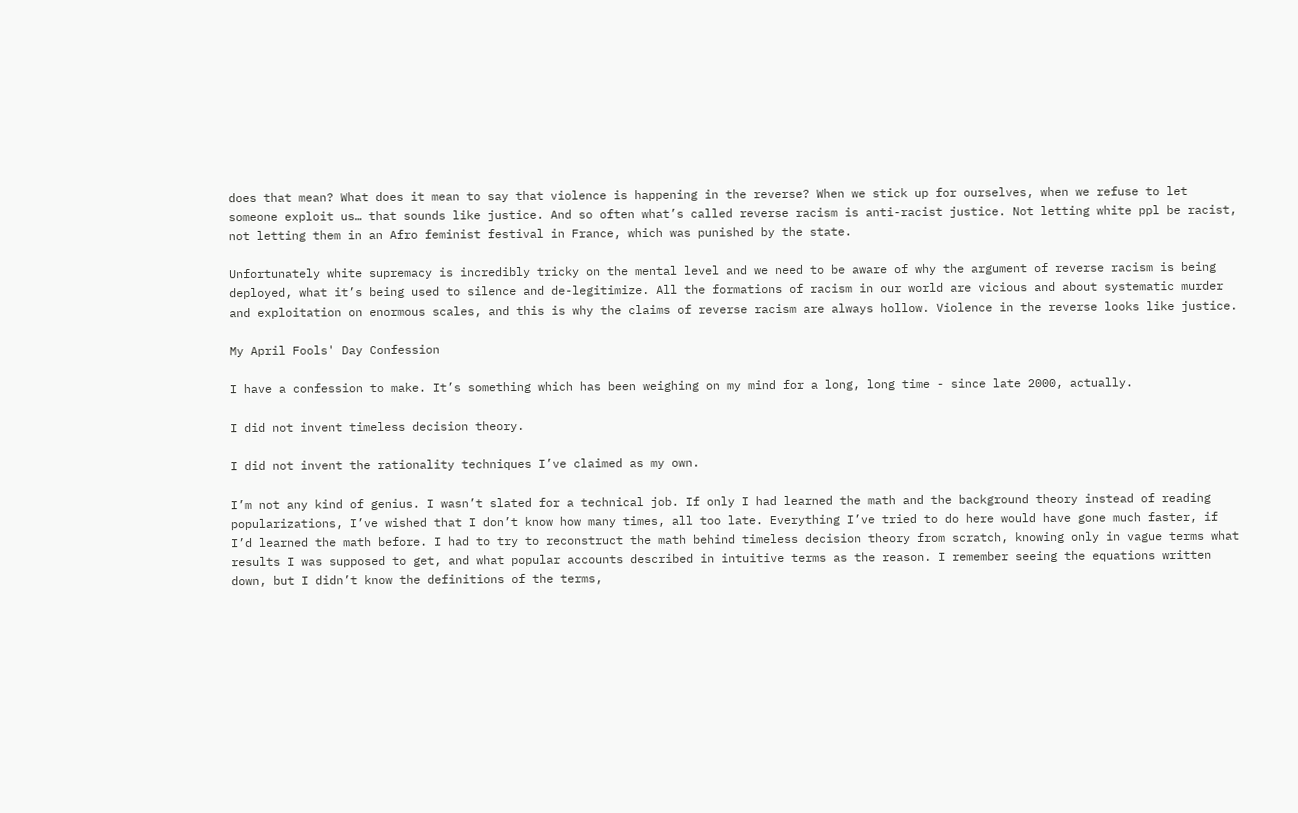does that mean? What does it mean to say that violence is happening in the reverse? When we stick up for ourselves, when we refuse to let someone exploit us… that sounds like justice. And so often what’s called reverse racism is anti-racist justice. Not letting white ppl be racist, not letting them in an Afro feminist festival in France, which was punished by the state.

Unfortunately white supremacy is incredibly tricky on the mental level and we need to be aware of why the argument of reverse racism is being deployed, what it’s being used to silence and de-legitimize. All the formations of racism in our world are vicious and about systematic murder and exploitation on enormous scales, and this is why the claims of reverse racism are always hollow. Violence in the reverse looks like justice.

My April Fools' Day Confession

I have a confession to make. It’s something which has been weighing on my mind for a long, long time - since late 2000, actually.

I did not invent timeless decision theory.

I did not invent the rationality techniques I’ve claimed as my own.

I’m not any kind of genius. I wasn’t slated for a technical job. If only I had learned the math and the background theory instead of reading popularizations, I’ve wished that I don’t know how many times, all too late. Everything I’ve tried to do here would have gone much faster, if I’d learned the math before. I had to try to reconstruct the math behind timeless decision theory from scratch, knowing only in vague terms what results I was supposed to get, and what popular accounts described in intuitive terms as the reason. I remember seeing the equations written down, but I didn’t know the definitions of the terms,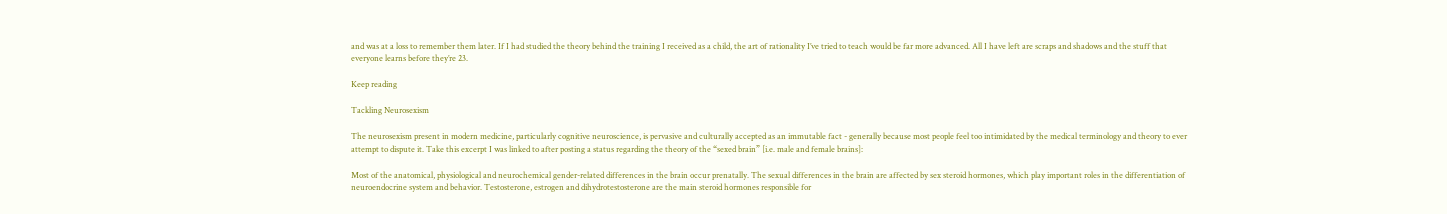and was at a loss to remember them later. If I had studied the theory behind the training I received as a child, the art of rationality I’ve tried to teach would be far more advanced. All I have left are scraps and shadows and the stuff that everyone learns before they’re 23.

Keep reading

Tackling Neurosexism

The neurosexism present in modern medicine, particularly cognitive neuroscience, is pervasive and culturally accepted as an immutable fact - generally because most people feel too intimidated by the medical terminology and theory to ever attempt to dispute it. Take this excerpt I was linked to after posting a status regarding the theory of the “sexed brain” [i.e. male and female brains]:

Most of the anatomical, physiological and neurochemical gender-related differences in the brain occur prenatally. The sexual differences in the brain are affected by sex steroid hormones, which play important roles in the differentiation of neuroendocrine system and behavior. Testosterone, estrogen and dihydrotestosterone are the main steroid hormones responsible for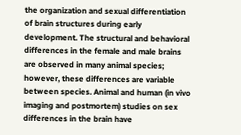the organization and sexual differentiation of brain structures during early development. The structural and behavioral differences in the female and male brains are observed in many animal species; however, these differences are variable between species. Animal and human (in vivo imaging and postmortem) studies on sex differences in the brain have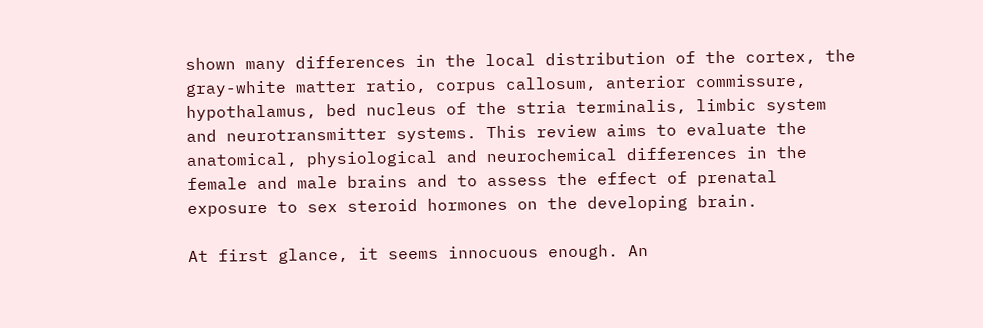shown many differences in the local distribution of the cortex, the gray-white matter ratio, corpus callosum, anterior commissure, hypothalamus, bed nucleus of the stria terminalis, limbic system and neurotransmitter systems. This review aims to evaluate the anatomical, physiological and neurochemical differences in the female and male brains and to assess the effect of prenatal exposure to sex steroid hormones on the developing brain.

At first glance, it seems innocuous enough. An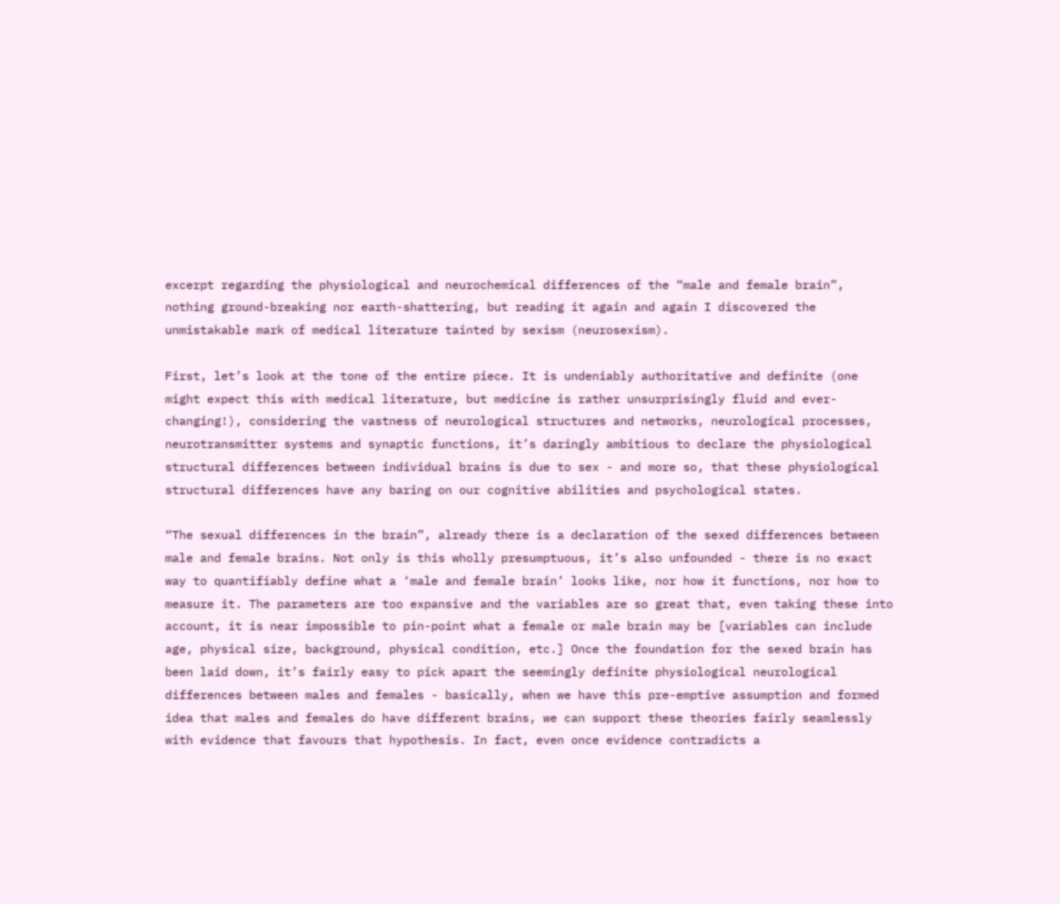excerpt regarding the physiological and neurochemical differences of the “male and female brain”, nothing ground-breaking nor earth-shattering, but reading it again and again I discovered the unmistakable mark of medical literature tainted by sexism (neurosexism).

First, let’s look at the tone of the entire piece. It is undeniably authoritative and definite (one might expect this with medical literature, but medicine is rather unsurprisingly fluid and ever-changing!), considering the vastness of neurological structures and networks, neurological processes, neurotransmitter systems and synaptic functions, it’s daringly ambitious to declare the physiological structural differences between individual brains is due to sex - and more so, that these physiological structural differences have any baring on our cognitive abilities and psychological states.

“The sexual differences in the brain”, already there is a declaration of the sexed differences between male and female brains. Not only is this wholly presumptuous, it’s also unfounded - there is no exact way to quantifiably define what a ‘male and female brain’ looks like, nor how it functions, nor how to measure it. The parameters are too expansive and the variables are so great that, even taking these into account, it is near impossible to pin-point what a female or male brain may be [variables can include age, physical size, background, physical condition, etc.] Once the foundation for the sexed brain has been laid down, it’s fairly easy to pick apart the seemingly definite physiological neurological differences between males and females - basically, when we have this pre-emptive assumption and formed idea that males and females do have different brains, we can support these theories fairly seamlessly with evidence that favours that hypothesis. In fact, even once evidence contradicts a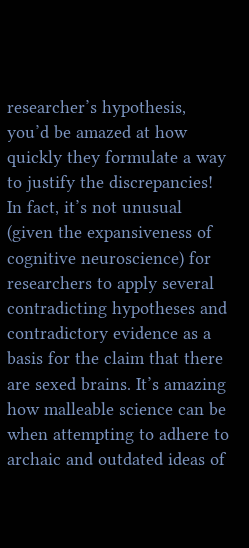researcher’s hypothesis, you’d be amazed at how quickly they formulate a way to justify the discrepancies! In fact, it’s not unusual (given the expansiveness of cognitive neuroscience) for researchers to apply several contradicting hypotheses and contradictory evidence as a basis for the claim that there are sexed brains. It’s amazing how malleable science can be when attempting to adhere to archaic and outdated ideas of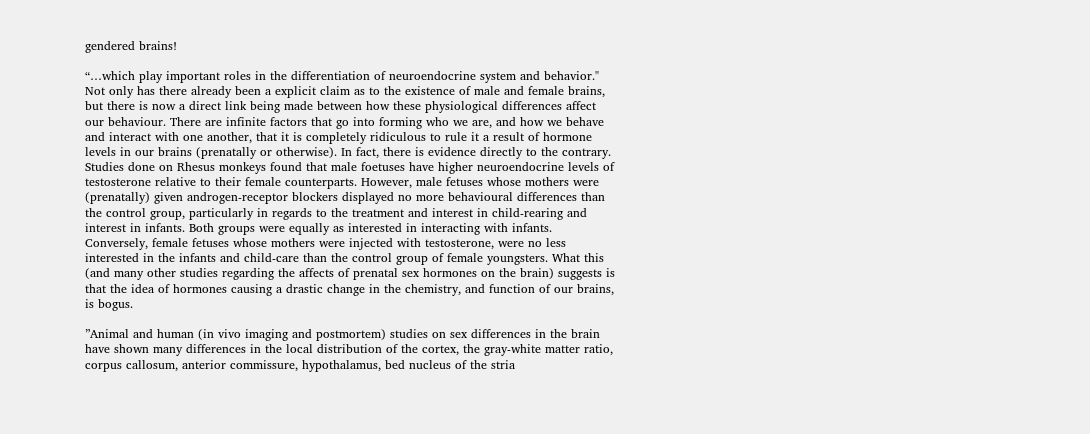gendered brains!

“…which play important roles in the differentiation of neuroendocrine system and behavior." Not only has there already been a explicit claim as to the existence of male and female brains, but there is now a direct link being made between how these physiological differences affect our behaviour. There are infinite factors that go into forming who we are, and how we behave and interact with one another, that it is completely ridiculous to rule it a result of hormone levels in our brains (prenatally or otherwise). In fact, there is evidence directly to the contrary. Studies done on Rhesus monkeys found that male foetuses have higher neuroendocrine levels of testosterone relative to their female counterparts. However, male fetuses whose mothers were (prenatally) given androgen-receptor blockers displayed no more behavioural differences than the control group, particularly in regards to the treatment and interest in child-rearing and interest in infants. Both groups were equally as interested in interacting with infants. Conversely, female fetuses whose mothers were injected with testosterone, were no less interested in the infants and child-care than the control group of female youngsters. What this (and many other studies regarding the affects of prenatal sex hormones on the brain) suggests is that the idea of hormones causing a drastic change in the chemistry, and function of our brains, is bogus.

”Animal and human (in vivo imaging and postmortem) studies on sex differences in the brain have shown many differences in the local distribution of the cortex, the gray-white matter ratio, corpus callosum, anterior commissure, hypothalamus, bed nucleus of the stria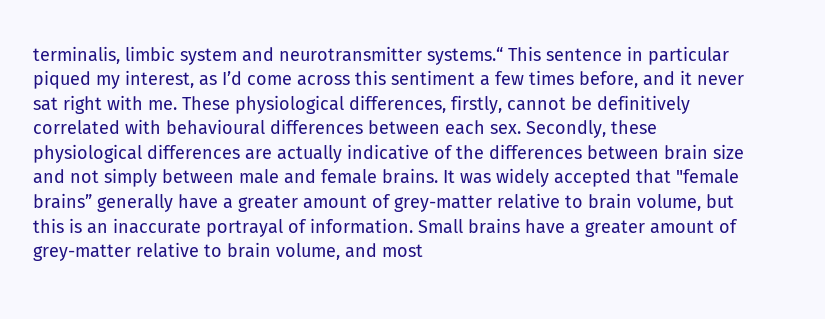terminalis, limbic system and neurotransmitter systems.“ This sentence in particular piqued my interest, as I’d come across this sentiment a few times before, and it never sat right with me. These physiological differences, firstly, cannot be definitively correlated with behavioural differences between each sex. Secondly, these physiological differences are actually indicative of the differences between brain size and not simply between male and female brains. It was widely accepted that "female brains” generally have a greater amount of grey-matter relative to brain volume, but this is an inaccurate portrayal of information. Small brains have a greater amount of grey-matter relative to brain volume, and most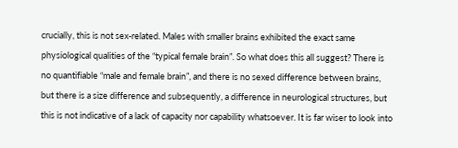crucially, this is not sex-related. Males with smaller brains exhibited the exact same physiological qualities of the “typical female brain”. So what does this all suggest? There is no quantifiable “male and female brain”, and there is no sexed difference between brains, but there is a size difference and subsequently, a difference in neurological structures, but this is not indicative of a lack of capacity nor capability whatsoever. It is far wiser to look into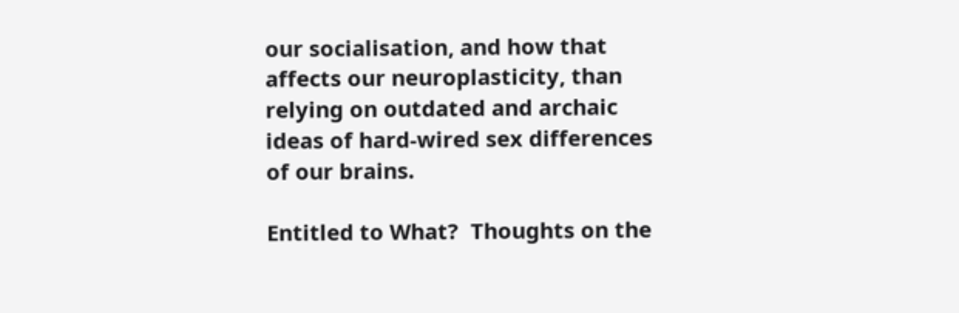our socialisation, and how that affects our neuroplasticity, than relying on outdated and archaic ideas of hard-wired sex differences of our brains.

Entitled to What?  Thoughts on the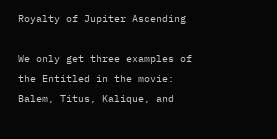Royalty of Jupiter Ascending

We only get three examples of the Entitled in the movie: Balem, Titus, Kalique, and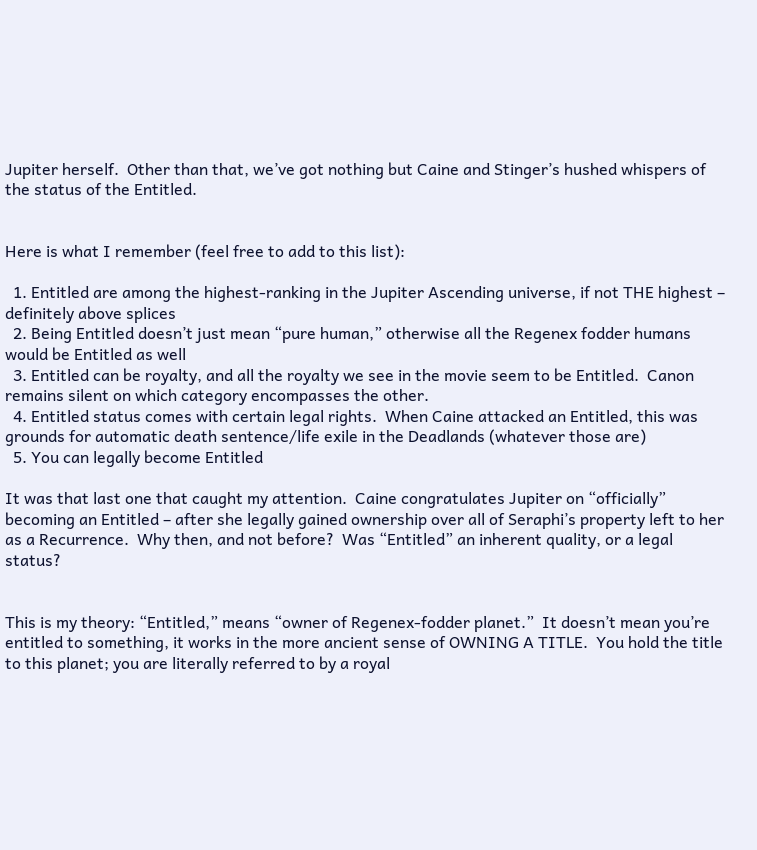Jupiter herself.  Other than that, we’ve got nothing but Caine and Stinger’s hushed whispers of the status of the Entitled.


Here is what I remember (feel free to add to this list):

  1. Entitled are among the highest-ranking in the Jupiter Ascending universe, if not THE highest – definitely above splices
  2. Being Entitled doesn’t just mean “pure human,” otherwise all the Regenex fodder humans would be Entitled as well
  3. Entitled can be royalty, and all the royalty we see in the movie seem to be Entitled.  Canon remains silent on which category encompasses the other.
  4. Entitled status comes with certain legal rights.  When Caine attacked an Entitled, this was grounds for automatic death sentence/life exile in the Deadlands (whatever those are)
  5. You can legally become Entitled

It was that last one that caught my attention.  Caine congratulates Jupiter on “officially” becoming an Entitled – after she legally gained ownership over all of Seraphi’s property left to her as a Recurrence.  Why then, and not before?  Was “Entitled” an inherent quality, or a legal status?


This is my theory: “Entitled,” means “owner of Regenex-fodder planet.”  It doesn’t mean you’re entitled to something, it works in the more ancient sense of OWNING A TITLE.  You hold the title to this planet; you are literally referred to by a royal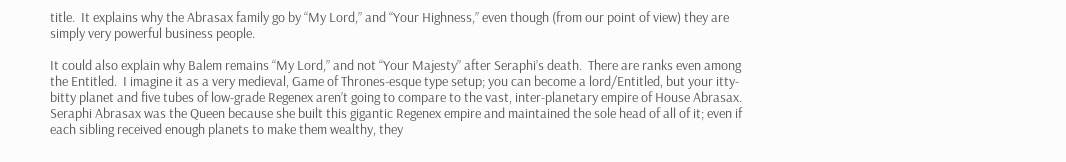title.  It explains why the Abrasax family go by “My Lord,” and “Your Highness,” even though (from our point of view) they are simply very powerful business people.

It could also explain why Balem remains “My Lord,” and not “Your Majesty” after Seraphi’s death.  There are ranks even among the Entitled.  I imagine it as a very medieval, Game of Thrones-esque type setup; you can become a lord/Entitled, but your itty-bitty planet and five tubes of low-grade Regenex aren’t going to compare to the vast, inter-planetary empire of House Abrasax.  Seraphi Abrasax was the Queen because she built this gigantic Regenex empire and maintained the sole head of all of it; even if each sibling received enough planets to make them wealthy, they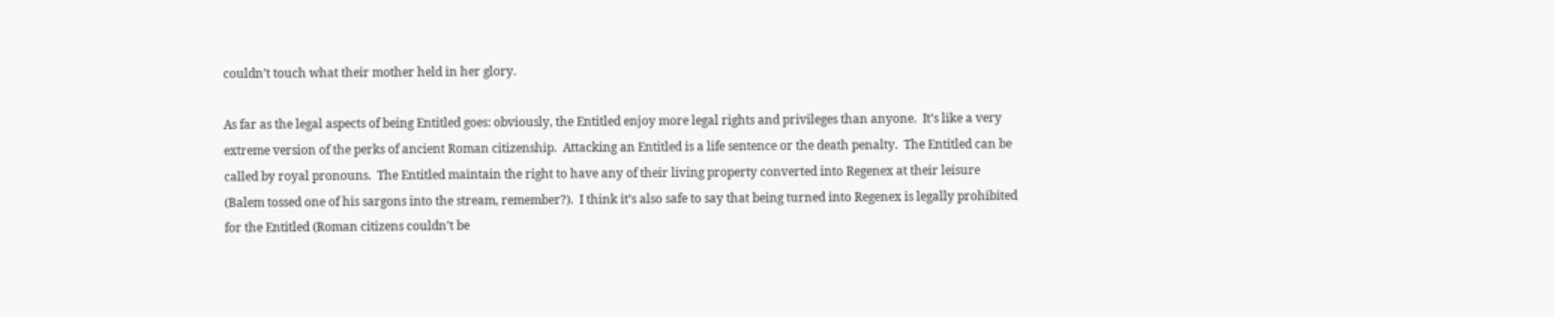couldn’t touch what their mother held in her glory.

As far as the legal aspects of being Entitled goes: obviously, the Entitled enjoy more legal rights and privileges than anyone.  It’s like a very extreme version of the perks of ancient Roman citizenship.  Attacking an Entitled is a life sentence or the death penalty.  The Entitled can be called by royal pronouns.  The Entitled maintain the right to have any of their living property converted into Regenex at their leisure (Balem tossed one of his sargons into the stream, remember?).  I think it’s also safe to say that being turned into Regenex is legally prohibited for the Entitled (Roman citizens couldn’t be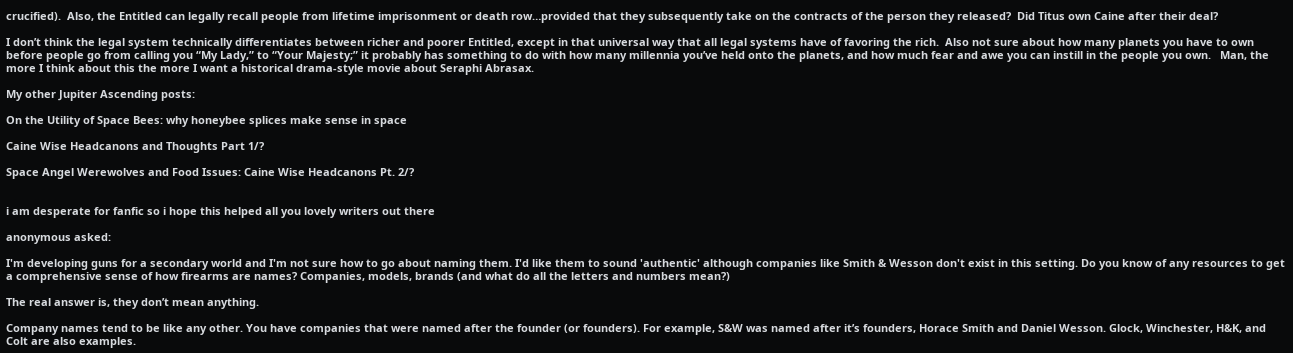crucified).  Also, the Entitled can legally recall people from lifetime imprisonment or death row…provided that they subsequently take on the contracts of the person they released?  Did Titus own Caine after their deal?

I don’t think the legal system technically differentiates between richer and poorer Entitled, except in that universal way that all legal systems have of favoring the rich.  Also not sure about how many planets you have to own before people go from calling you “My Lady,” to “Your Majesty;” it probably has something to do with how many millennia you’ve held onto the planets, and how much fear and awe you can instill in the people you own.   Man, the more I think about this the more I want a historical drama-style movie about Seraphi Abrasax.

My other Jupiter Ascending posts:

On the Utility of Space Bees: why honeybee splices make sense in space

Caine Wise Headcanons and Thoughts Part 1/?

Space Angel Werewolves and Food Issues: Caine Wise Headcanons Pt. 2/?


i am desperate for fanfic so i hope this helped all you lovely writers out there

anonymous asked:

I'm developing guns for a secondary world and I'm not sure how to go about naming them. I'd like them to sound 'authentic' although companies like Smith & Wesson don't exist in this setting. Do you know of any resources to get a comprehensive sense of how firearms are names? Companies, models, brands (and what do all the letters and numbers mean?)

The real answer is, they don’t mean anything.

Company names tend to be like any other. You have companies that were named after the founder (or founders). For example, S&W was named after it’s founders, Horace Smith and Daniel Wesson. Glock, Winchester, H&K, and Colt are also examples.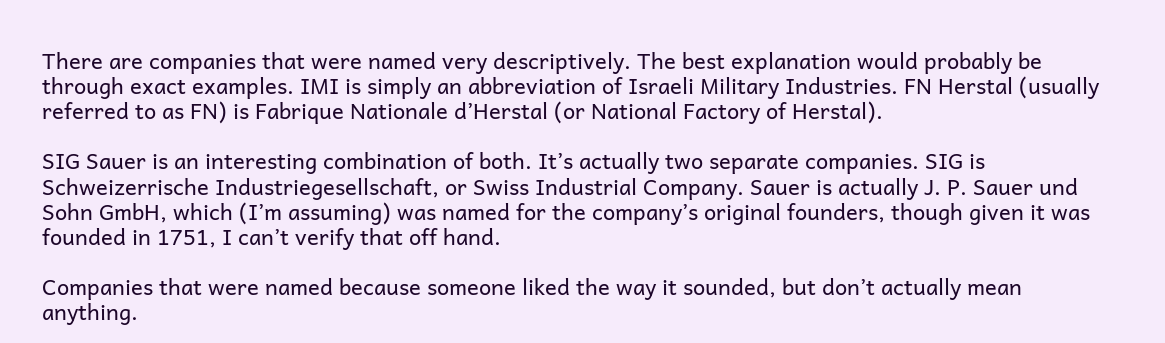There are companies that were named very descriptively. The best explanation would probably be through exact examples. IMI is simply an abbreviation of Israeli Military Industries. FN Herstal (usually referred to as FN) is Fabrique Nationale d’Herstal (or National Factory of Herstal).

SIG Sauer is an interesting combination of both. It’s actually two separate companies. SIG is Schweizerrische Industriegesellschaft, or Swiss Industrial Company. Sauer is actually J. P. Sauer und Sohn GmbH, which (I’m assuming) was named for the company’s original founders, though given it was founded in 1751, I can’t verify that off hand.

Companies that were named because someone liked the way it sounded, but don’t actually mean anything.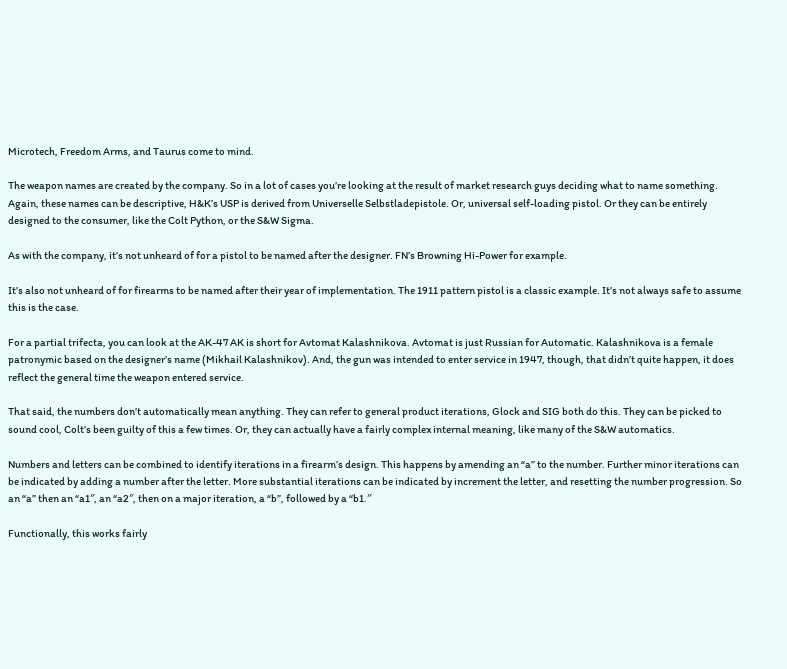Microtech, Freedom Arms, and Taurus come to mind.

The weapon names are created by the company. So in a lot of cases you’re looking at the result of market research guys deciding what to name something. Again, these names can be descriptive, H&K’s USP is derived from Universelle Selbstladepistole. Or, universal self-loading pistol. Or they can be entirely designed to the consumer, like the Colt Python, or the S&W Sigma.

As with the company, it’s not unheard of for a pistol to be named after the designer. FN’s Browning Hi-Power for example.

It’s also not unheard of for firearms to be named after their year of implementation. The 1911 pattern pistol is a classic example. It’s not always safe to assume this is the case.

For a partial trifecta, you can look at the AK-47 AK is short for Avtomat Kalashnikova. Avtomat is just Russian for Automatic. Kalashnikova is a female patronymic based on the designer’s name (Mikhail Kalashnikov). And, the gun was intended to enter service in 1947, though, that didn’t quite happen, it does reflect the general time the weapon entered service.

That said, the numbers don’t automatically mean anything. They can refer to general product iterations, Glock and SIG both do this. They can be picked to sound cool, Colt’s been guilty of this a few times. Or, they can actually have a fairly complex internal meaning, like many of the S&W automatics.

Numbers and letters can be combined to identify iterations in a firearm’s design. This happens by amending an “a” to the number. Further minor iterations can be indicated by adding a number after the letter. More substantial iterations can be indicated by increment the letter, and resetting the number progression. So an “a” then an “a1″, an “a2″, then on a major iteration, a “b”, followed by a “b1.″

Functionally, this works fairly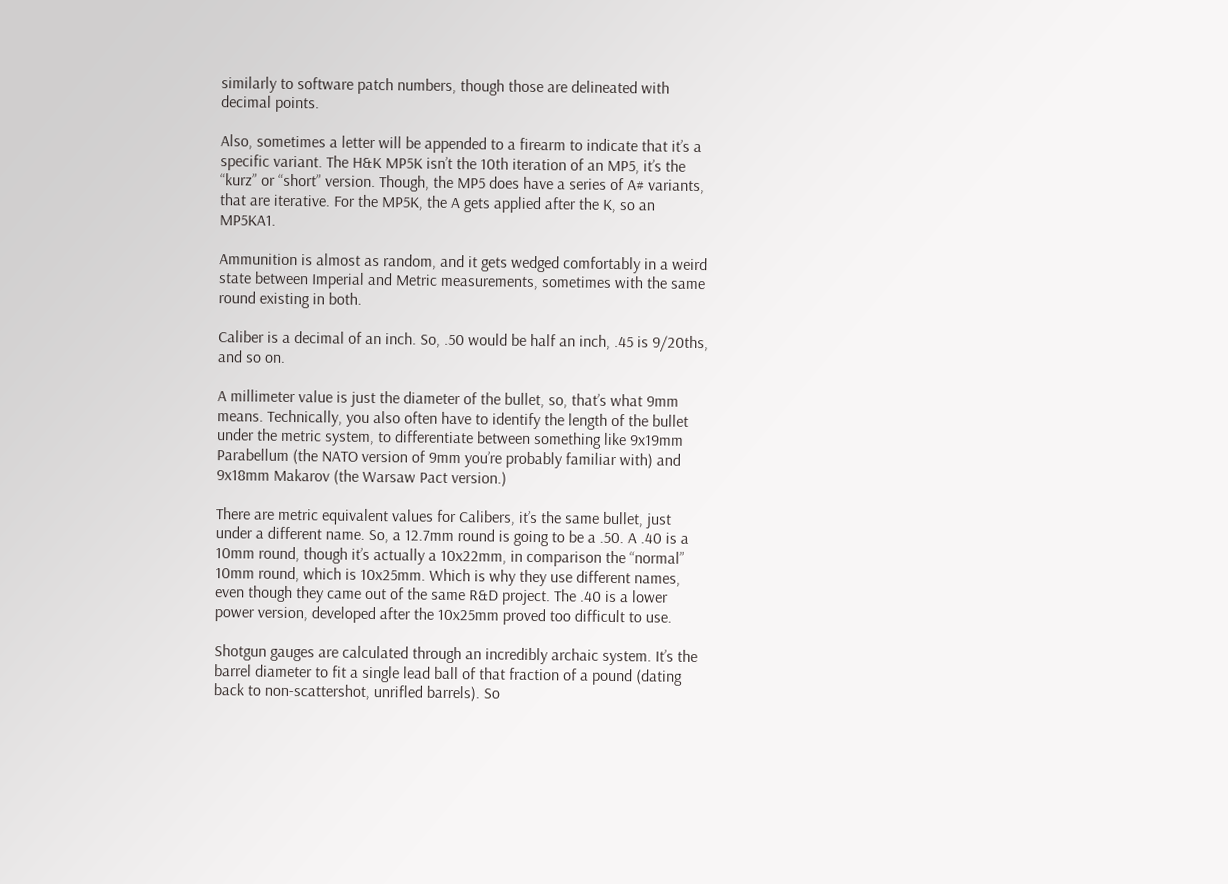similarly to software patch numbers, though those are delineated with decimal points.

Also, sometimes a letter will be appended to a firearm to indicate that it’s a specific variant. The H&K MP5K isn’t the 10th iteration of an MP5, it’s the “kurz” or “short” version. Though, the MP5 does have a series of A# variants, that are iterative. For the MP5K, the A gets applied after the K, so an MP5KA1.

Ammunition is almost as random, and it gets wedged comfortably in a weird state between Imperial and Metric measurements, sometimes with the same round existing in both.

Caliber is a decimal of an inch. So, .50 would be half an inch, .45 is 9/20ths, and so on.

A millimeter value is just the diameter of the bullet, so, that’s what 9mm means. Technically, you also often have to identify the length of the bullet under the metric system, to differentiate between something like 9x19mm Parabellum (the NATO version of 9mm you’re probably familiar with) and 9x18mm Makarov (the Warsaw Pact version.)

There are metric equivalent values for Calibers, it’s the same bullet, just under a different name. So, a 12.7mm round is going to be a .50. A .40 is a 10mm round, though it’s actually a 10x22mm, in comparison the “normal” 10mm round, which is 10x25mm. Which is why they use different names, even though they came out of the same R&D project. The .40 is a lower power version, developed after the 10x25mm proved too difficult to use.

Shotgun gauges are calculated through an incredibly archaic system. It’s the barrel diameter to fit a single lead ball of that fraction of a pound (dating back to non-scattershot, unrifled barrels). So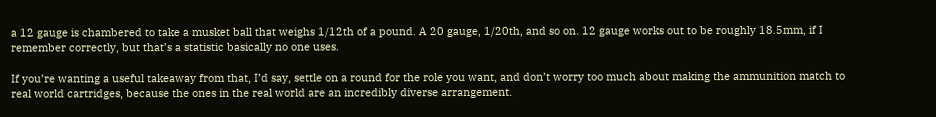a 12 gauge is chambered to take a musket ball that weighs 1/12th of a pound. A 20 gauge, 1/20th, and so on. 12 gauge works out to be roughly 18.5mm, if I remember correctly, but that’s a statistic basically no one uses.

If you’re wanting a useful takeaway from that, I’d say, settle on a round for the role you want, and don’t worry too much about making the ammunition match to real world cartridges, because the ones in the real world are an incredibly diverse arrangement.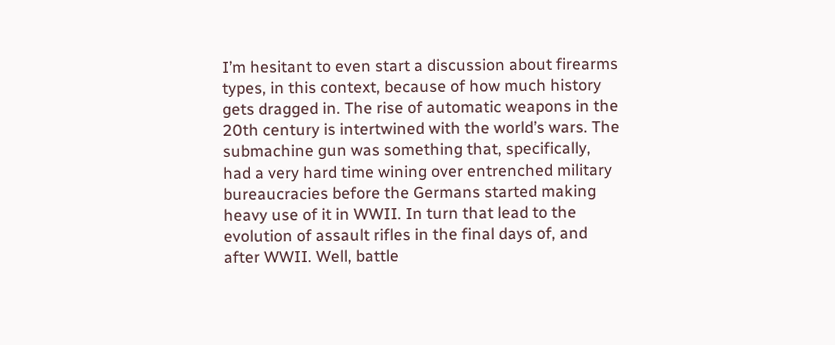I’m hesitant to even start a discussion about firearms types, in this context, because of how much history gets dragged in. The rise of automatic weapons in the 20th century is intertwined with the world’s wars. The submachine gun was something that, specifically, had a very hard time wining over entrenched military bureaucracies before the Germans started making heavy use of it in WWII. In turn that lead to the evolution of assault rifles in the final days of, and after WWII. Well, battle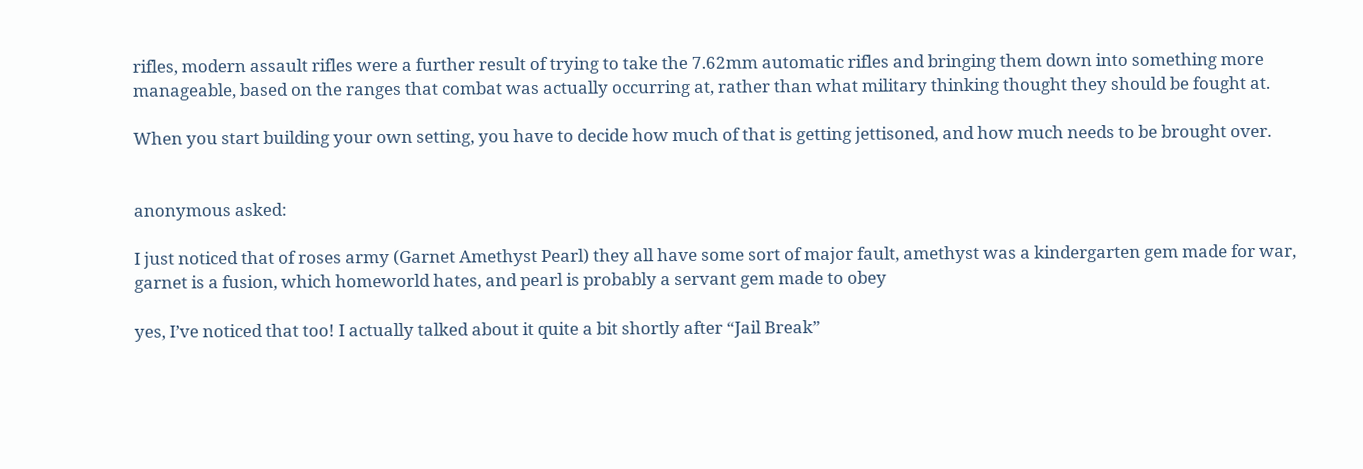rifles, modern assault rifles were a further result of trying to take the 7.62mm automatic rifles and bringing them down into something more manageable, based on the ranges that combat was actually occurring at, rather than what military thinking thought they should be fought at.

When you start building your own setting, you have to decide how much of that is getting jettisoned, and how much needs to be brought over.


anonymous asked:

I just noticed that of roses army (Garnet Amethyst Pearl) they all have some sort of major fault, amethyst was a kindergarten gem made for war, garnet is a fusion, which homeworld hates, and pearl is probably a servant gem made to obey

yes, I’ve noticed that too! I actually talked about it quite a bit shortly after “Jail Break”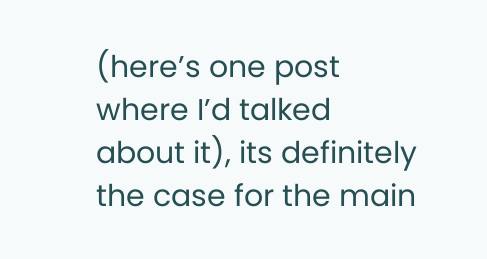(here’s one post where I’d talked about it), its definitely the case for the main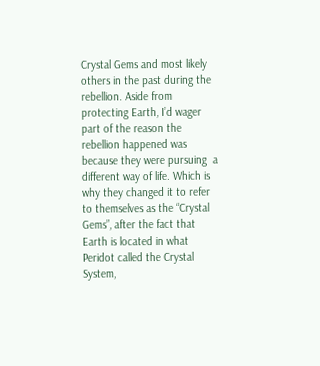Crystal Gems and most likely others in the past during the rebellion. Aside from protecting Earth, I’d wager part of the reason the rebellion happened was because they were pursuing  a different way of life. Which is why they changed it to refer to themselves as the “Crystal Gems”, after the fact that Earth is located in what Peridot called the Crystal System,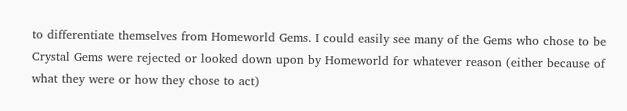to differentiate themselves from Homeworld Gems. I could easily see many of the Gems who chose to be Crystal Gems were rejected or looked down upon by Homeworld for whatever reason (either because of what they were or how they chose to act)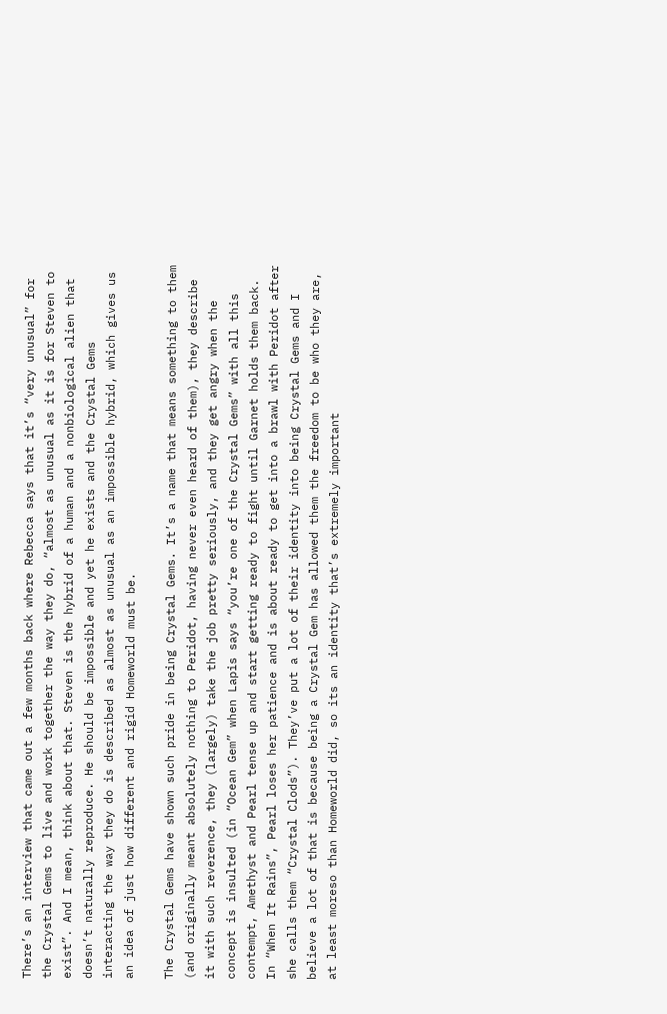There’s an interview that came out a few months back where Rebecca says that it’s “very unusual” for the Crystal Gems to live and work together the way they do, “almost as unusual as it is for Steven to exist”. And I mean, think about that. Steven is the hybrid of a human and a nonbiological alien that doesn’t naturally reproduce. He should be impossible and yet he exists and the Crystal Gems interacting the way they do is described as almost as unusual as an impossible hybrid, which gives us an idea of just how different and rigid Homeworld must be.

The Crystal Gems have shown such pride in being Crystal Gems. It’s a name that means something to them (and originally meant absolutely nothing to Peridot, having never even heard of them), they describe it with such reverence, they (largely) take the job pretty seriously, and they get angry when the concept is insulted (in “Ocean Gem” when Lapis says “you’re one of the Crystal Gems” with all this contempt, Amethyst and Pearl tense up and start getting ready to fight until Garnet holds them back. In “When It Rains”, Pearl loses her patience and is about ready to get into a brawl with Peridot after she calls them “Crystal Clods”). They’ve put a lot of their identity into being Crystal Gems and I believe a lot of that is because being a Crystal Gem has allowed them the freedom to be who they are, at least moreso than Homeworld did, so its an identity that’s extremely important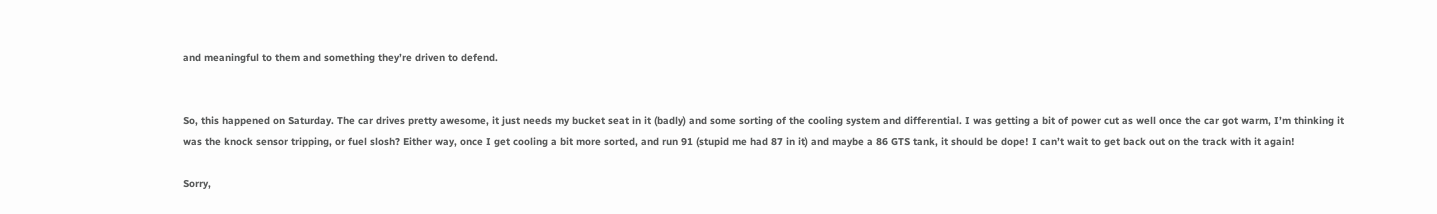and meaningful to them and something they’re driven to defend.


So, this happened on Saturday. The car drives pretty awesome, it just needs my bucket seat in it (badly) and some sorting of the cooling system and differential. I was getting a bit of power cut as well once the car got warm, I’m thinking it was the knock sensor tripping, or fuel slosh? Either way, once I get cooling a bit more sorted, and run 91 (stupid me had 87 in it) and maybe a 86 GTS tank, it should be dope! I can’t wait to get back out on the track with it again!

Sorry,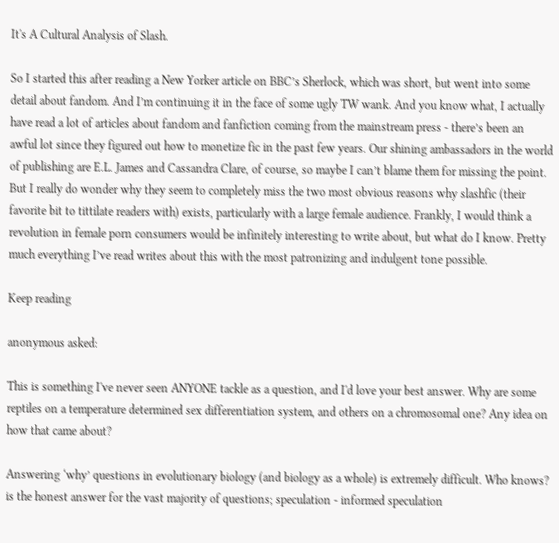It's A Cultural Analysis of Slash.

So I started this after reading a New Yorker article on BBC’s Sherlock, which was short, but went into some detail about fandom. And I’m continuing it in the face of some ugly TW wank. And you know what, I actually have read a lot of articles about fandom and fanfiction coming from the mainstream press - there’s been an awful lot since they figured out how to monetize fic in the past few years. Our shining ambassadors in the world of publishing are E.L. James and Cassandra Clare, of course, so maybe I can’t blame them for missing the point. But I really do wonder why they seem to completely miss the two most obvious reasons why slashfic (their favorite bit to tittilate readers with) exists, particularly with a large female audience. Frankly, I would think a revolution in female porn consumers would be infinitely interesting to write about, but what do I know. Pretty much everything I’ve read writes about this with the most patronizing and indulgent tone possible.

Keep reading

anonymous asked:

This is something I've never seen ANYONE tackle as a question, and I'd love your best answer. Why are some reptiles on a temperature determined sex differentiation system, and others on a chromosomal one? Any idea on how that came about?

Answering ‘why’ questions in evolutionary biology (and biology as a whole) is extremely difficult. Who knows? is the honest answer for the vast majority of questions; speculation - informed speculation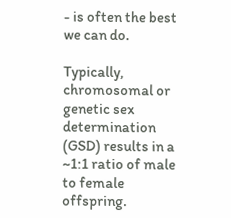- is often the best we can do.

Typically, chromosomal or genetic sex determination (GSD) results in a ~1:1 ratio of male to female offspring.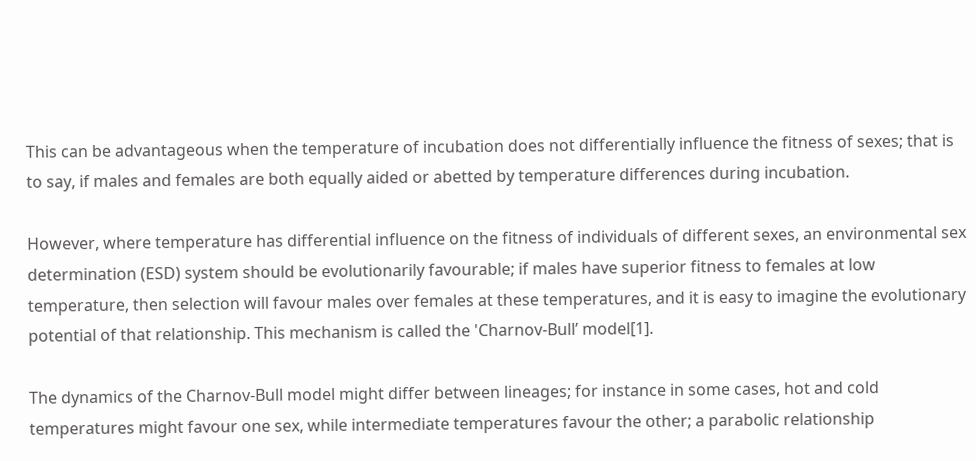This can be advantageous when the temperature of incubation does not differentially influence the fitness of sexes; that is to say, if males and females are both equally aided or abetted by temperature differences during incubation.

However, where temperature has differential influence on the fitness of individuals of different sexes, an environmental sex determination (ESD) system should be evolutionarily favourable; if males have superior fitness to females at low temperature, then selection will favour males over females at these temperatures, and it is easy to imagine the evolutionary potential of that relationship. This mechanism is called the 'Charnov-Bull’ model[1].

The dynamics of the Charnov-Bull model might differ between lineages; for instance in some cases, hot and cold temperatures might favour one sex, while intermediate temperatures favour the other; a parabolic relationship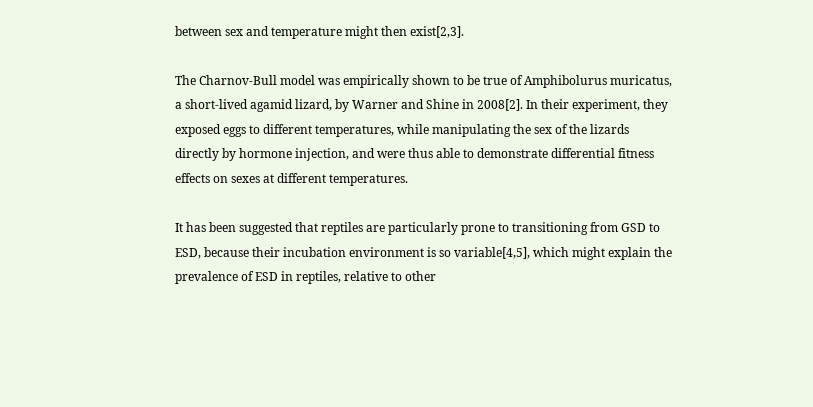between sex and temperature might then exist[2,3].

The Charnov-Bull model was empirically shown to be true of Amphibolurus muricatus, a short-lived agamid lizard, by Warner and Shine in 2008[2]. In their experiment, they exposed eggs to different temperatures, while manipulating the sex of the lizards directly by hormone injection, and were thus able to demonstrate differential fitness effects on sexes at different temperatures.

It has been suggested that reptiles are particularly prone to transitioning from GSD to ESD, because their incubation environment is so variable[4,5], which might explain the prevalence of ESD in reptiles, relative to other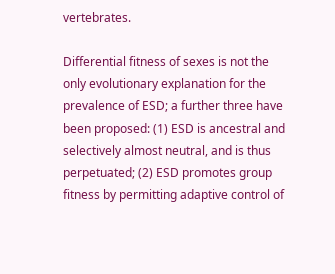vertebrates.

Differential fitness of sexes is not the only evolutionary explanation for the prevalence of ESD; a further three have been proposed: (1) ESD is ancestral and selectively almost neutral, and is thus perpetuated; (2) ESD promotes group fitness by permitting adaptive control of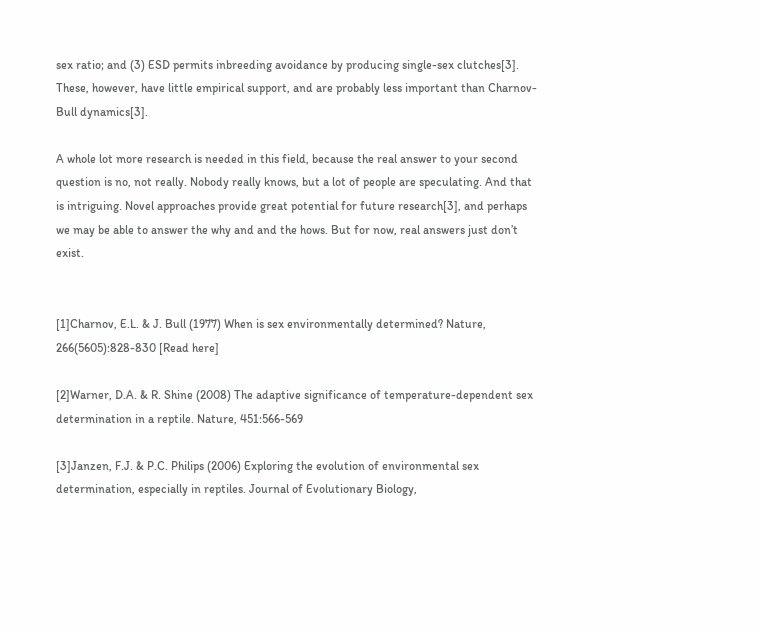sex ratio; and (3) ESD permits inbreeding avoidance by producing single-sex clutches[3]. These, however, have little empirical support, and are probably less important than Charnov-Bull dynamics[3].

A whole lot more research is needed in this field, because the real answer to your second question is no, not really. Nobody really knows, but a lot of people are speculating. And that is intriguing. Novel approaches provide great potential for future research[3], and perhaps we may be able to answer the why and and the hows. But for now, real answers just don’t exist.


[1]Charnov, E.L. & J. Bull (1977) When is sex environmentally determined? Nature, 266(5605):828-830 [Read here]

[2]Warner, D.A. & R. Shine (2008) The adaptive significance of temperature-dependent sex determination in a reptile. Nature, 451:566-569

[3]Janzen, F.J. & P.C. Philips (2006) Exploring the evolution of environmental sex determination, especially in reptiles. Journal of Evolutionary Biology,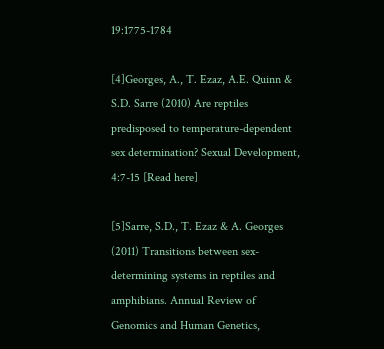19:1775-1784

[4]Georges, A., T. Ezaz, A.E. Quinn & S.D. Sarre (2010) Are reptiles predisposed to temperature-dependent sex determination? Sexual Development, 4:7-15 [Read here]

[5]Sarre, S.D., T. Ezaz & A. Georges (2011) Transitions between sex-determining systems in reptiles and amphibians. Annual Review of Genomics and Human Genetics,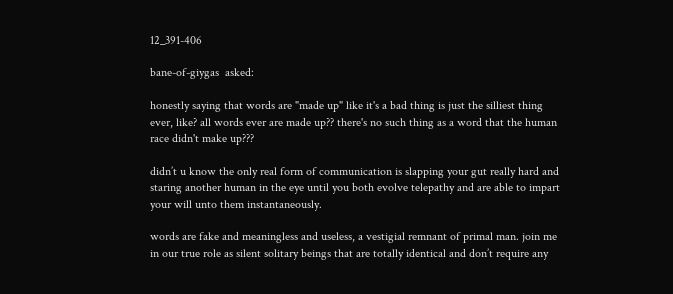12_391-406

bane-of-giygas  asked:

honestly saying that words are "made up" like it's a bad thing is just the silliest thing ever, like? all words ever are made up?? there's no such thing as a word that the human race didn't make up???

didn’t u know the only real form of communication is slapping your gut really hard and staring another human in the eye until you both evolve telepathy and are able to impart your will unto them instantaneously.

words are fake and meaningless and useless, a vestigial remnant of primal man. join me in our true role as silent solitary beings that are totally identical and don’t require any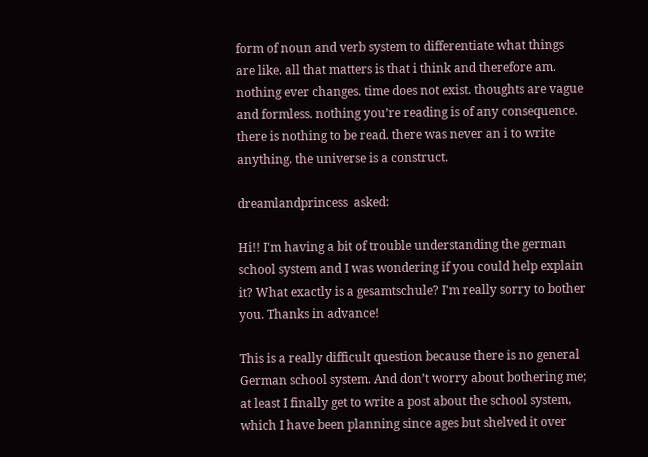form of noun and verb system to differentiate what things are like. all that matters is that i think and therefore am. nothing ever changes. time does not exist. thoughts are vague and formless. nothing you’re reading is of any consequence. there is nothing to be read. there was never an i to write anything. the universe is a construct.

dreamlandprincess  asked:

Hi!! I'm having a bit of trouble understanding the german school system and I was wondering if you could help explain it? What exactly is a gesamtschule? I'm really sorry to bother you. Thanks in advance!

This is a really difficult question because there is no general German school system. And don’t worry about bothering me; at least I finally get to write a post about the school system, which I have been planning since ages but shelved it over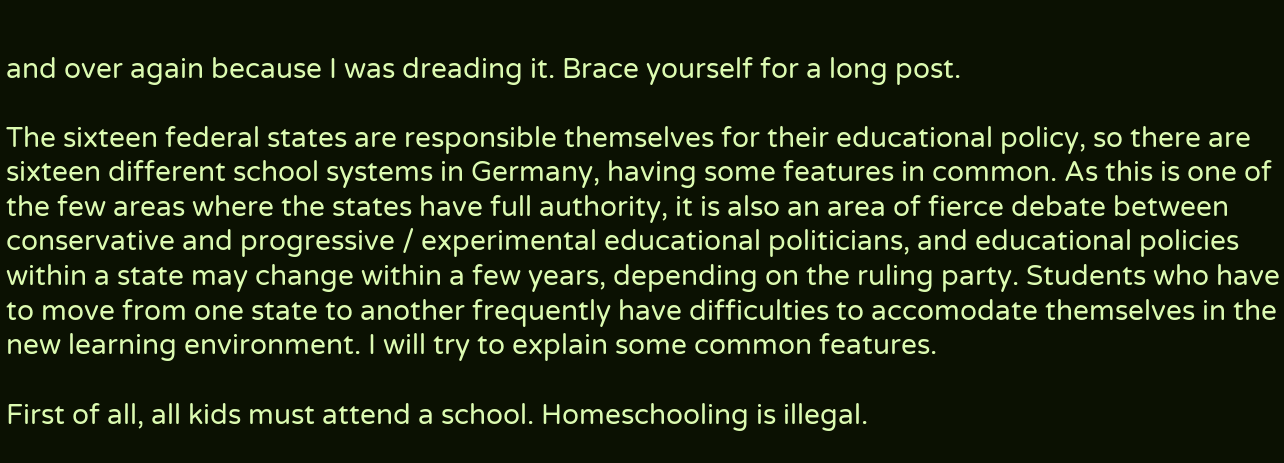and over again because I was dreading it. Brace yourself for a long post.

The sixteen federal states are responsible themselves for their educational policy, so there are sixteen different school systems in Germany, having some features in common. As this is one of the few areas where the states have full authority, it is also an area of fierce debate between conservative and progressive / experimental educational politicians, and educational policies within a state may change within a few years, depending on the ruling party. Students who have to move from one state to another frequently have difficulties to accomodate themselves in the new learning environment. I will try to explain some common features.

First of all, all kids must attend a school. Homeschooling is illegal.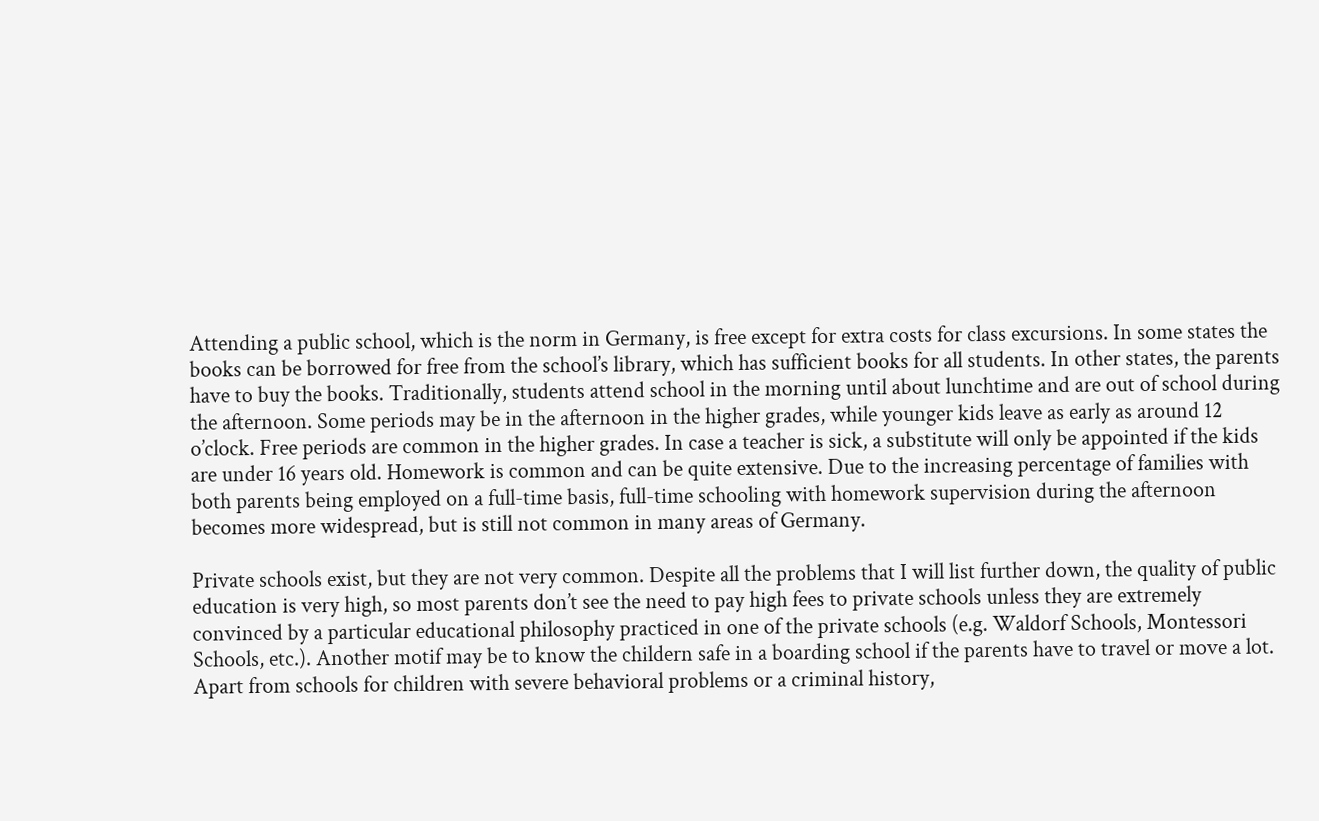Attending a public school, which is the norm in Germany, is free except for extra costs for class excursions. In some states the books can be borrowed for free from the school’s library, which has sufficient books for all students. In other states, the parents have to buy the books. Traditionally, students attend school in the morning until about lunchtime and are out of school during the afternoon. Some periods may be in the afternoon in the higher grades, while younger kids leave as early as around 12 o’clock. Free periods are common in the higher grades. In case a teacher is sick, a substitute will only be appointed if the kids are under 16 years old. Homework is common and can be quite extensive. Due to the increasing percentage of families with both parents being employed on a full-time basis, full-time schooling with homework supervision during the afternoon becomes more widespread, but is still not common in many areas of Germany.

Private schools exist, but they are not very common. Despite all the problems that I will list further down, the quality of public education is very high, so most parents don’t see the need to pay high fees to private schools unless they are extremely convinced by a particular educational philosophy practiced in one of the private schools (e.g. Waldorf Schools, Montessori Schools, etc.). Another motif may be to know the childern safe in a boarding school if the parents have to travel or move a lot. Apart from schools for children with severe behavioral problems or a criminal history,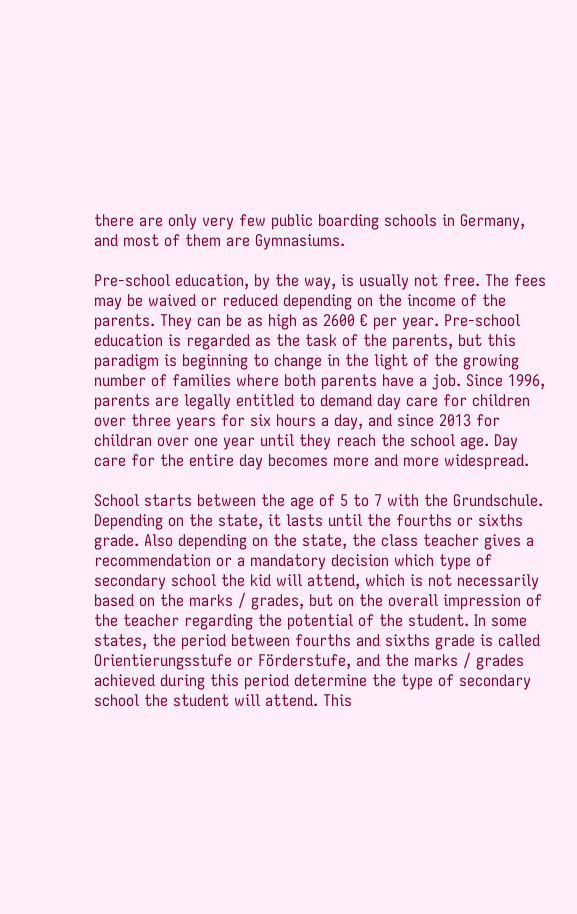there are only very few public boarding schools in Germany, and most of them are Gymnasiums.

Pre-school education, by the way, is usually not free. The fees may be waived or reduced depending on the income of the parents. They can be as high as 2600 € per year. Pre-school education is regarded as the task of the parents, but this paradigm is beginning to change in the light of the growing number of families where both parents have a job. Since 1996, parents are legally entitled to demand day care for children over three years for six hours a day, and since 2013 for childran over one year until they reach the school age. Day care for the entire day becomes more and more widespread.

School starts between the age of 5 to 7 with the Grundschule. Depending on the state, it lasts until the fourths or sixths grade. Also depending on the state, the class teacher gives a recommendation or a mandatory decision which type of secondary school the kid will attend, which is not necessarily based on the marks / grades, but on the overall impression of the teacher regarding the potential of the student. In some states, the period between fourths and sixths grade is called Orientierungsstufe or Förderstufe, and the marks / grades achieved during this period determine the type of secondary school the student will attend. This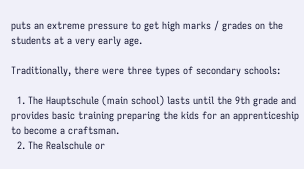puts an extreme pressure to get high marks / grades on the students at a very early age.

Traditionally, there were three types of secondary schools:

  1. The Hauptschule (main school) lasts until the 9th grade and provides basic training preparing the kids for an apprenticeship to become a craftsman.
  2. The Realschule or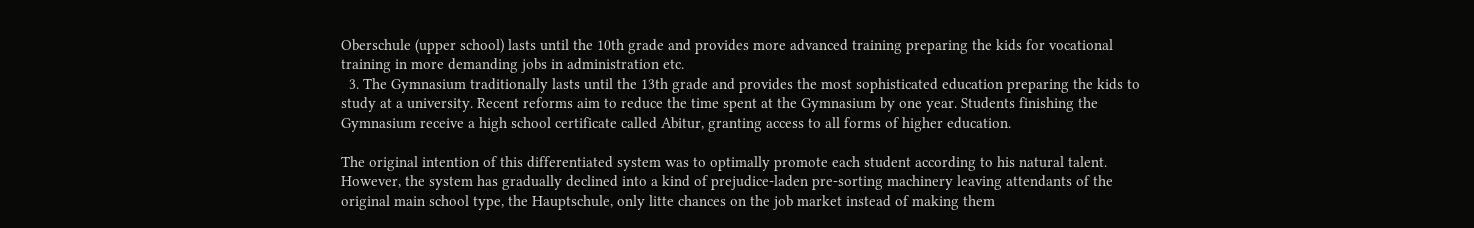Oberschule (upper school) lasts until the 10th grade and provides more advanced training preparing the kids for vocational training in more demanding jobs in administration etc.
  3. The Gymnasium traditionally lasts until the 13th grade and provides the most sophisticated education preparing the kids to study at a university. Recent reforms aim to reduce the time spent at the Gymnasium by one year. Students finishing the Gymnasium receive a high school certificate called Abitur, granting access to all forms of higher education.

The original intention of this differentiated system was to optimally promote each student according to his natural talent. However, the system has gradually declined into a kind of prejudice-laden pre-sorting machinery leaving attendants of the original main school type, the Hauptschule, only litte chances on the job market instead of making them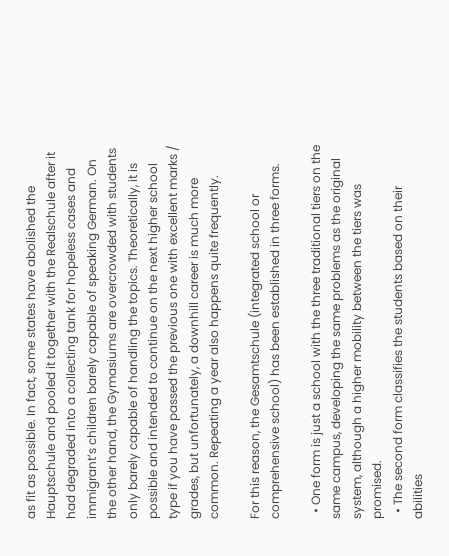as fit as possible. In fact, some states have abolished the Hauptschule and pooled it together with the Realschule after it had degraded into a collecting tank for hopeless cases and immigrant’s children barely capable of speaking German. On the other hand, the Gymasiums are overcrowded with students only barely capable of handling the topics. Theoretically, it is possible and intended to continue on the next higher school type if you have passed the previous one with excellent marks / grades, but unfortunately, a downhill career is much more common. Repeating a year also happens quite frequently.

For this reason, the Gesamtschule (integrated school or comprehensive school) has been established in three forms.

  • One form is just a school with the three traditional tiers on the same campus, developing the same problems as the original system, although a higher mobility between the tiers was promised.
  • The second form classifies the students based on their abilities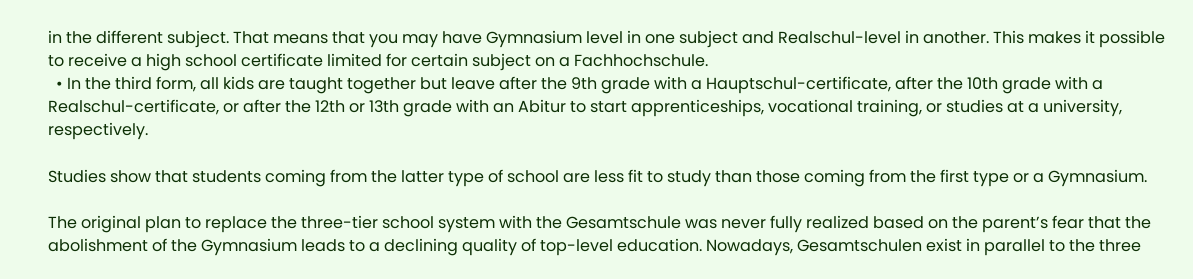in the different subject. That means that you may have Gymnasium level in one subject and Realschul-level in another. This makes it possible to receive a high school certificate limited for certain subject on a Fachhochschule.
  • In the third form, all kids are taught together but leave after the 9th grade with a Hauptschul-certificate, after the 10th grade with a Realschul-certificate, or after the 12th or 13th grade with an Abitur to start apprenticeships, vocational training, or studies at a university, respectively.

Studies show that students coming from the latter type of school are less fit to study than those coming from the first type or a Gymnasium.

The original plan to replace the three-tier school system with the Gesamtschule was never fully realized based on the parent’s fear that the abolishment of the Gymnasium leads to a declining quality of top-level education. Nowadays, Gesamtschulen exist in parallel to the three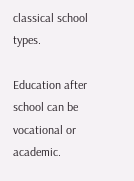classical school types.

Education after school can be vocational or academic.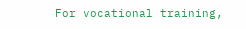For vocational training,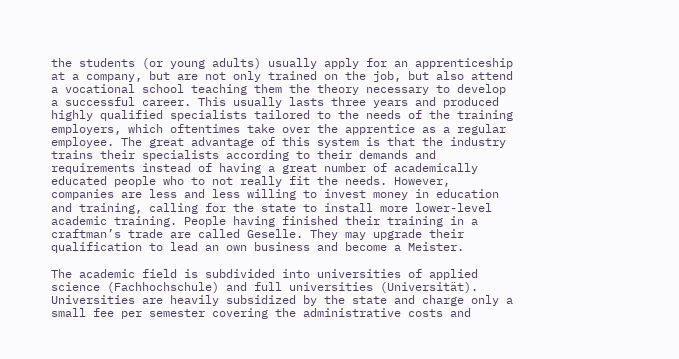the students (or young adults) usually apply for an apprenticeship at a company, but are not only trained on the job, but also attend a vocational school teaching them the theory necessary to develop a successful career. This usually lasts three years and produced highly qualified specialists tailored to the needs of the training employers, which oftentimes take over the apprentice as a regular employee. The great advantage of this system is that the industry trains their specialists according to their demands and requirements instead of having a great number of academically educated people who to not really fit the needs. However, companies are less and less willing to invest money in education and training, calling for the state to install more lower-level academic training. People having finished their training in a craftman’s trade are called Geselle. They may upgrade their qualification to lead an own business and become a Meister.

The academic field is subdivided into universities of applied science (Fachhochschule) and full universities (Universität). Universities are heavily subsidized by the state and charge only a small fee per semester covering the administrative costs and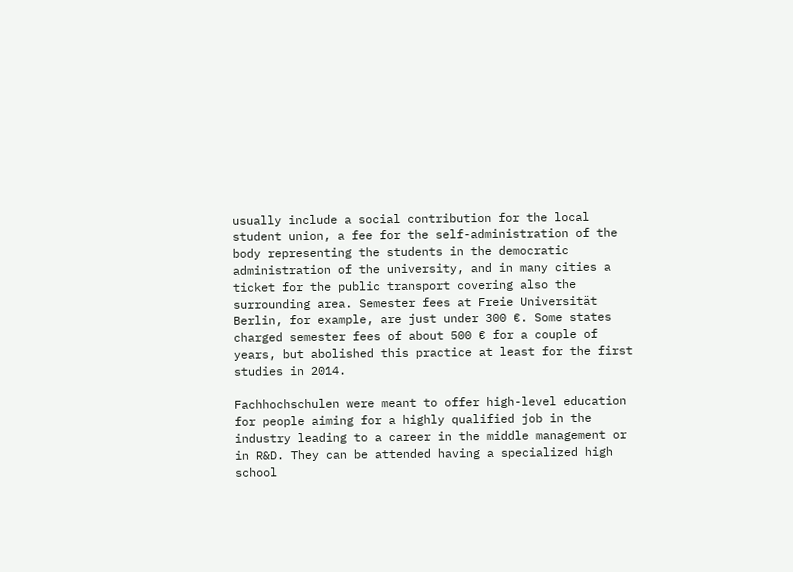usually include a social contribution for the local student union, a fee for the self-administration of the body representing the students in the democratic administration of the university, and in many cities a ticket for the public transport covering also the surrounding area. Semester fees at Freie Universität Berlin, for example, are just under 300 €. Some states charged semester fees of about 500 € for a couple of years, but abolished this practice at least for the first studies in 2014.

Fachhochschulen were meant to offer high-level education for people aiming for a highly qualified job in the industry leading to a career in the middle management or in R&D. They can be attended having a specialized high school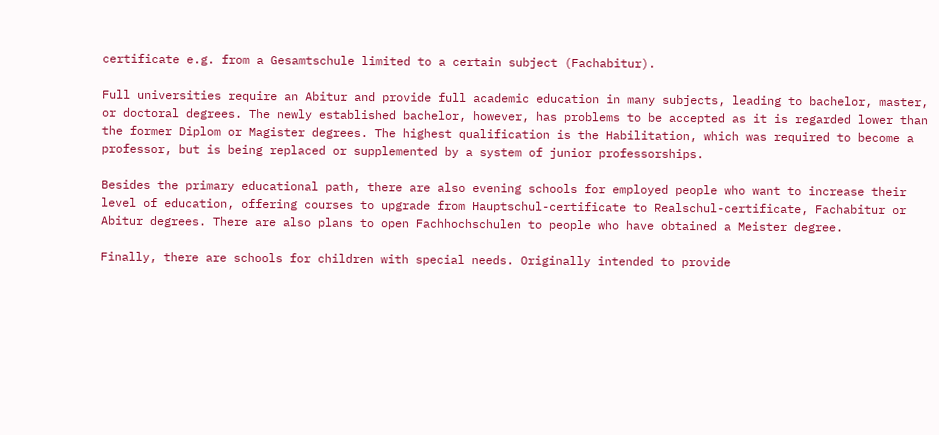certificate e.g. from a Gesamtschule limited to a certain subject (Fachabitur).

Full universities require an Abitur and provide full academic education in many subjects, leading to bachelor, master, or doctoral degrees. The newly established bachelor, however, has problems to be accepted as it is regarded lower than the former Diplom or Magister degrees. The highest qualification is the Habilitation, which was required to become a professor, but is being replaced or supplemented by a system of junior professorships.

Besides the primary educational path, there are also evening schools for employed people who want to increase their level of education, offering courses to upgrade from Hauptschul-certificate to Realschul-certificate, Fachabitur or Abitur degrees. There are also plans to open Fachhochschulen to people who have obtained a Meister degree.

Finally, there are schools for children with special needs. Originally intended to provide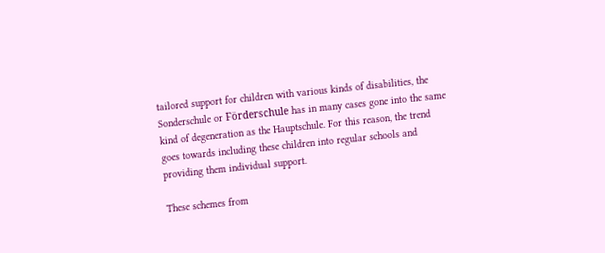tailored support for children with various kinds of disabilities, the Sonderschule or Förderschule has in many cases gone into the same kind of degeneration as the Hauptschule. For this reason, the trend goes towards including these children into regular schools and providing them individual support.

These schemes from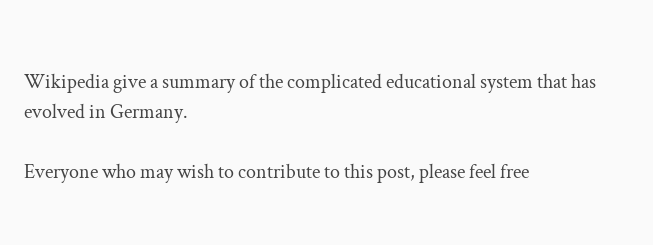Wikipedia give a summary of the complicated educational system that has evolved in Germany.

Everyone who may wish to contribute to this post, please feel free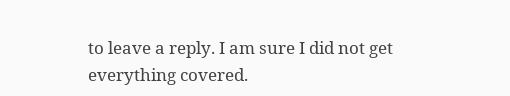to leave a reply. I am sure I did not get everything covered.